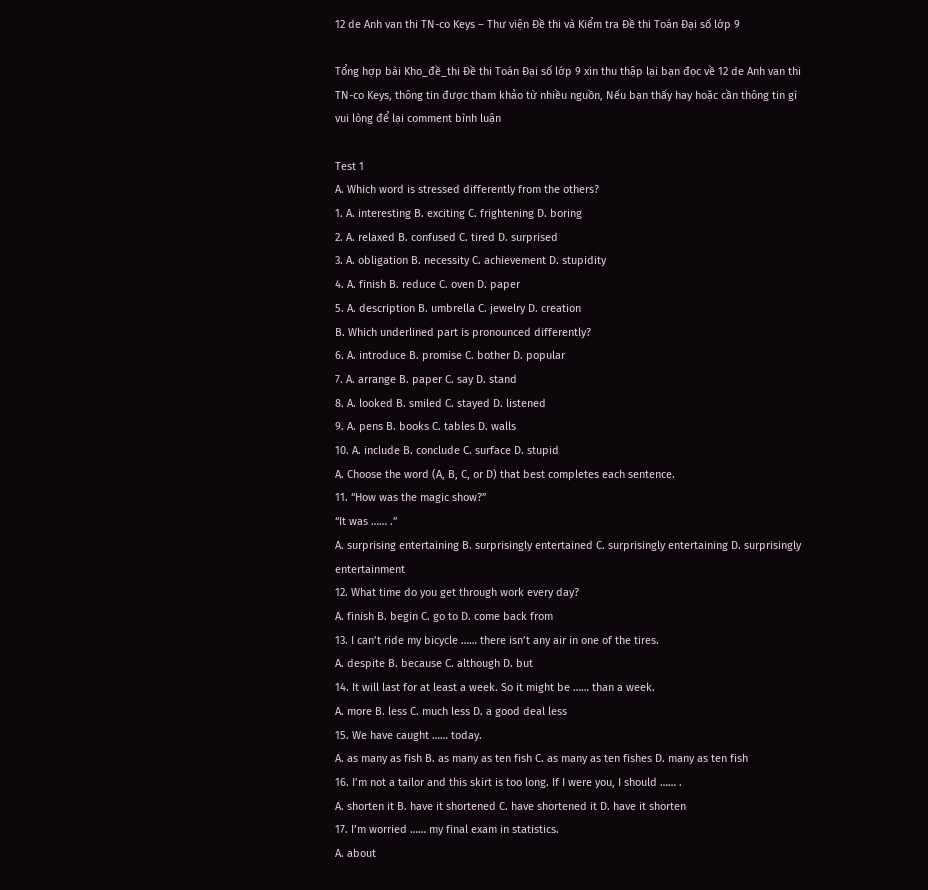12 de Anh van thi TN-co Keys – Thư viện Đề thi và Kiểm tra Đề thi Toán Đại số lớp 9

Tổng hợp bài Kho_đề_thi Đề thi Toán Đại số lớp 9 xin thu thập lại bạn đọc về 12 de Anh van thi TN-co Keys, thông tin được tham khảo từ nhiều nguồn, Nếu bạn thấy hay hoặc cần thông tin gì vui lòng để lại comment bình luận

Test 1
A. Which word is stressed differently from the others?
1. A. interesting B. exciting C. frightening D. boring
2. A. relaxed B. confused C. tired D. surprised
3. A. obligation B. necessity C. achievement D. stupidity
4. A. finish B. reduce C. oven D. paper
5. A. description B. umbrella C. jewelry D. creation
B. Which underlined part is pronounced differently?
6. A. introduce B. promise C. bother D. popular
7. A. arrange B. paper C. say D. stand
8. A. looked B. smiled C. stayed D. listened
9. A. pens B. books C. tables D. walls
10. A. include B. conclude C. surface D. stupid
A. Choose the word (A, B, C, or D) that best completes each sentence.
11. “How was the magic show?”
“It was …… .”
A. surprising entertaining B. surprisingly entertained C. surprisingly entertaining D. surprisingly entertainment
12. What time do you get through work every day?
A. finish B. begin C. go to D. come back from
13. I can’t ride my bicycle …… there isn’t any air in one of the tires.
A. despite B. because C. although D. but
14. It will last for at least a week. So it might be …… than a week.
A. more B. less C. much less D. a good deal less
15. We have caught …… today.
A. as many as fish B. as many as ten fish C. as many as ten fishes D. many as ten fish
16. I’m not a tailor and this skirt is too long. If I were you, I should …… .
A. shorten it B. have it shortened C. have shortened it D. have it shorten
17. I’m worried …… my final exam in statistics.
A. about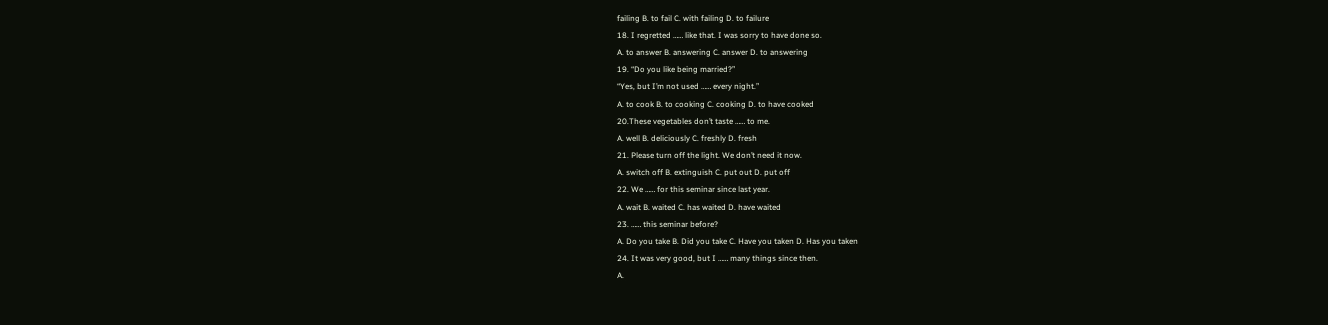failing B. to fail C. with failing D. to failure
18. I regretted …… like that. I was sorry to have done so.
A. to answer B. answering C. answer D. to answering
19. “Do you like being married?”
“Yes, but I’m not used …… every night.”
A. to cook B. to cooking C. cooking D. to have cooked
20.These vegetables don’t taste …… to me.
A. well B. deliciously C. freshly D. fresh
21. Please turn off the light. We don’t need it now.
A. switch off B. extinguish C. put out D. put off
22. We …… for this seminar since last year.
A. wait B. waited C. has waited D. have waited
23. …… this seminar before?
A. Do you take B. Did you take C. Have you taken D. Has you taken
24. It was very good, but I …… many things since then.
A.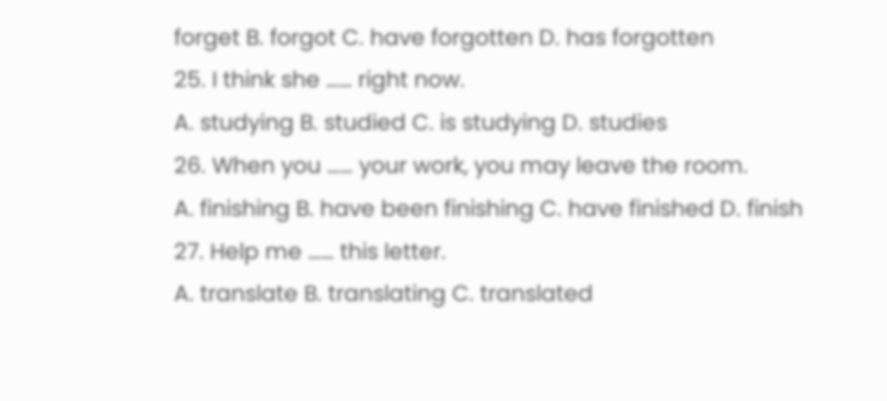forget B. forgot C. have forgotten D. has forgotten
25. I think she …… right now.
A. studying B. studied C. is studying D. studies
26. When you …… your work, you may leave the room.
A. finishing B. have been finishing C. have finished D. finish
27. Help me …… this letter.
A. translate B. translating C. translated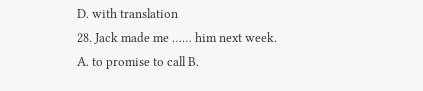D. with translation
28. Jack made me …… him next week.
A. to promise to call B.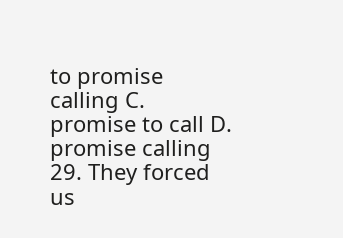to promise calling C. promise to call D. promise calling
29. They forced us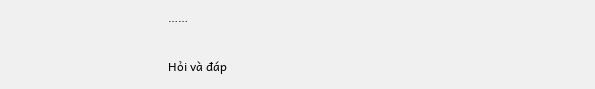……

Hỏi và đáp